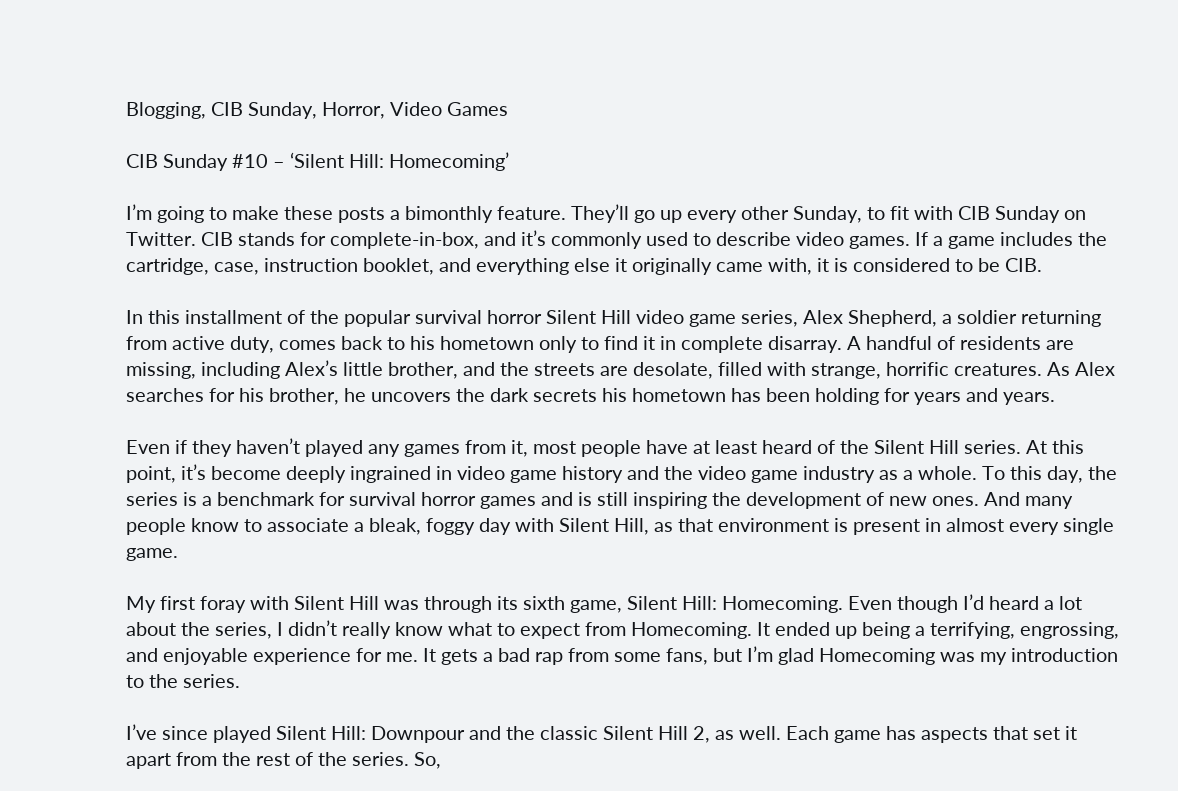Blogging, CIB Sunday, Horror, Video Games

CIB Sunday #10 – ‘Silent Hill: Homecoming’

I’m going to make these posts a bimonthly feature. They’ll go up every other Sunday, to fit with CIB Sunday on Twitter. CIB stands for complete-in-box, and it’s commonly used to describe video games. If a game includes the cartridge, case, instruction booklet, and everything else it originally came with, it is considered to be CIB.

In this installment of the popular survival horror Silent Hill video game series, Alex Shepherd, a soldier returning from active duty, comes back to his hometown only to find it in complete disarray. A handful of residents are missing, including Alex’s little brother, and the streets are desolate, filled with strange, horrific creatures. As Alex searches for his brother, he uncovers the dark secrets his hometown has been holding for years and years.

Even if they haven’t played any games from it, most people have at least heard of the Silent Hill series. At this point, it’s become deeply ingrained in video game history and the video game industry as a whole. To this day, the series is a benchmark for survival horror games and is still inspiring the development of new ones. And many people know to associate a bleak, foggy day with Silent Hill, as that environment is present in almost every single game.

My first foray with Silent Hill was through its sixth game, Silent Hill: Homecoming. Even though I’d heard a lot about the series, I didn’t really know what to expect from Homecoming. It ended up being a terrifying, engrossing, and enjoyable experience for me. It gets a bad rap from some fans, but I’m glad Homecoming was my introduction to the series.

I’ve since played Silent Hill: Downpour and the classic Silent Hill 2, as well. Each game has aspects that set it apart from the rest of the series. So,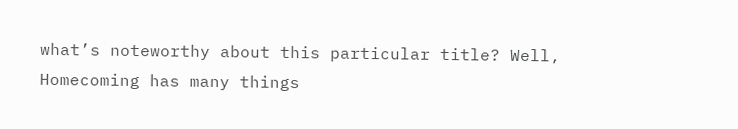what’s noteworthy about this particular title? Well, Homecoming has many things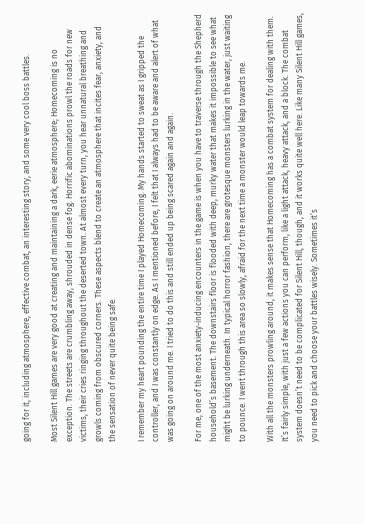going for it, including atmosphere, effective combat, an interesting story, and some very cool boss battles.

Most Silent Hill games are very good at creating and maintaining a dark, eerie atmosphere; Homecoming is no exception. The streets are crumbling away, shrouded in dense fog. Horrific abominations prowl the roads for new victims, their cries ringing throughout the deserted town. At almost every turn, you hear unnatural breathing and growls coming from obscured corners. These aspects blend to create an atmosphere that incites fear, anxiety, and the sensation of never quite being safe.

I remember my heart pounding the entire time I played Homecoming. My hands started to sweat as I gripped the controller, and I was constantly on edge. As I mentioned before, I felt that I always had to be aware and alert of what was going on around me. I tried to do this and still ended up being scared again and again.

For me, one of the most anxiety-inducing encounters in the game is when you have to traverse through the Shepherd household’s basement. The downstairs floor is flooded with deep, murky water that makes it impossible to see what might be lurking underneath. In typical horror fashion, there are grotesque monsters lurking in the water, just waiting to pounce. I went through this area so slowly, afraid for the next time a monster would leap towards me.

With all the monsters prowling around, it makes sense that Homecoming has a combat system for dealing with them. It’s fairly simple, with just a few actions you can perform, like a light attack, heavy attack, and a block. The combat system doesn’t need to be complicated for Silent Hill, though, and it works quite well here. Like many Silent Hill games, you need to pick and choose your battles wisely. Sometimes it’s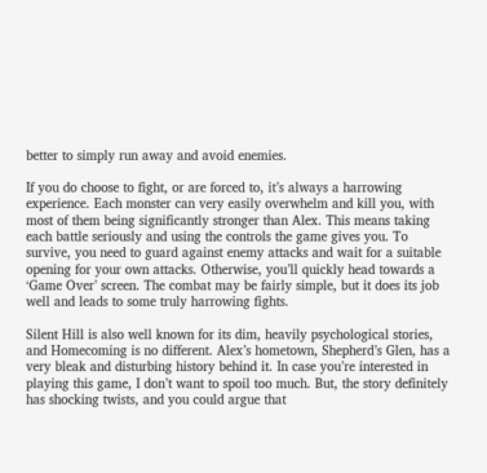better to simply run away and avoid enemies.

If you do choose to fight, or are forced to, it’s always a harrowing experience. Each monster can very easily overwhelm and kill you, with most of them being significantly stronger than Alex. This means taking each battle seriously and using the controls the game gives you. To survive, you need to guard against enemy attacks and wait for a suitable opening for your own attacks. Otherwise, you’ll quickly head towards a ‘Game Over’ screen. The combat may be fairly simple, but it does its job well and leads to some truly harrowing fights.

Silent Hill is also well known for its dim, heavily psychological stories, and Homecoming is no different. Alex’s hometown, Shepherd’s Glen, has a very bleak and disturbing history behind it. In case you’re interested in playing this game, I don’t want to spoil too much. But, the story definitely has shocking twists, and you could argue that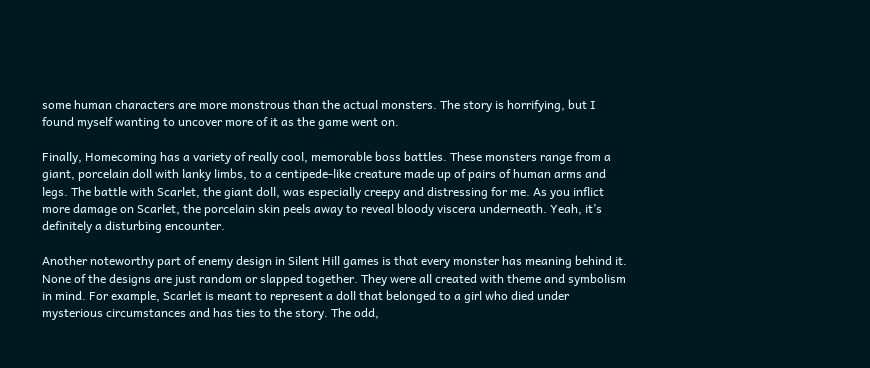some human characters are more monstrous than the actual monsters. The story is horrifying, but I found myself wanting to uncover more of it as the game went on.

Finally, Homecoming has a variety of really cool, memorable boss battles. These monsters range from a giant, porcelain doll with lanky limbs, to a centipede-like creature made up of pairs of human arms and legs. The battle with Scarlet, the giant doll, was especially creepy and distressing for me. As you inflict more damage on Scarlet, the porcelain skin peels away to reveal bloody viscera underneath. Yeah, it’s definitely a disturbing encounter.

Another noteworthy part of enemy design in Silent Hill games is that every monster has meaning behind it. None of the designs are just random or slapped together. They were all created with theme and symbolism in mind. For example, Scarlet is meant to represent a doll that belonged to a girl who died under mysterious circumstances and has ties to the story. The odd,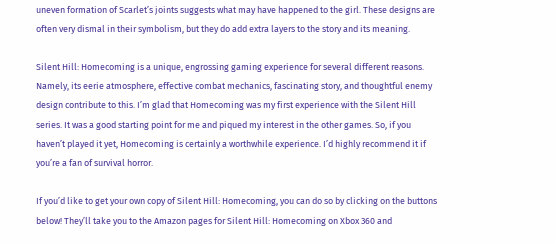uneven formation of Scarlet’s joints suggests what may have happened to the girl. These designs are often very dismal in their symbolism, but they do add extra layers to the story and its meaning.

Silent Hill: Homecoming is a unique, engrossing gaming experience for several different reasons. Namely, its eerie atmosphere, effective combat mechanics, fascinating story, and thoughtful enemy design contribute to this. I’m glad that Homecoming was my first experience with the Silent Hill series. It was a good starting point for me and piqued my interest in the other games. So, if you haven’t played it yet, Homecoming is certainly a worthwhile experience. I’d highly recommend it if you’re a fan of survival horror.

If you’d like to get your own copy of Silent Hill: Homecoming, you can do so by clicking on the buttons below! They’ll take you to the Amazon pages for Silent Hill: Homecoming on Xbox 360 and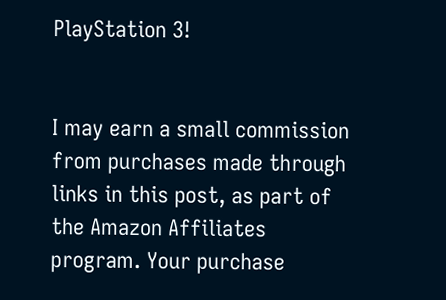PlayStation 3!


I may earn a small commission from purchases made through links in this post, as part of the Amazon Affiliates program. Your purchase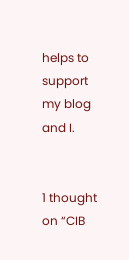helps to support my blog and I.


1 thought on “CIB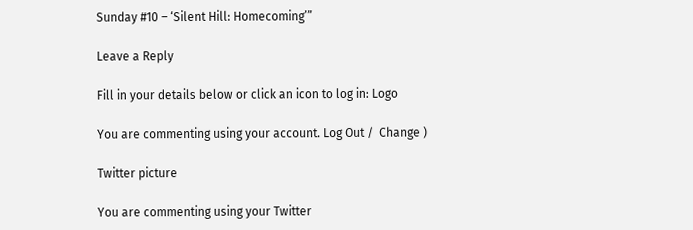Sunday #10 – ‘Silent Hill: Homecoming’”

Leave a Reply

Fill in your details below or click an icon to log in: Logo

You are commenting using your account. Log Out /  Change )

Twitter picture

You are commenting using your Twitter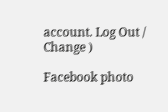account. Log Out /  Change )

Facebook photo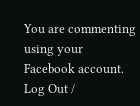You are commenting using your Facebook account. Log Out /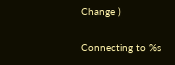Change )

Connecting to %s